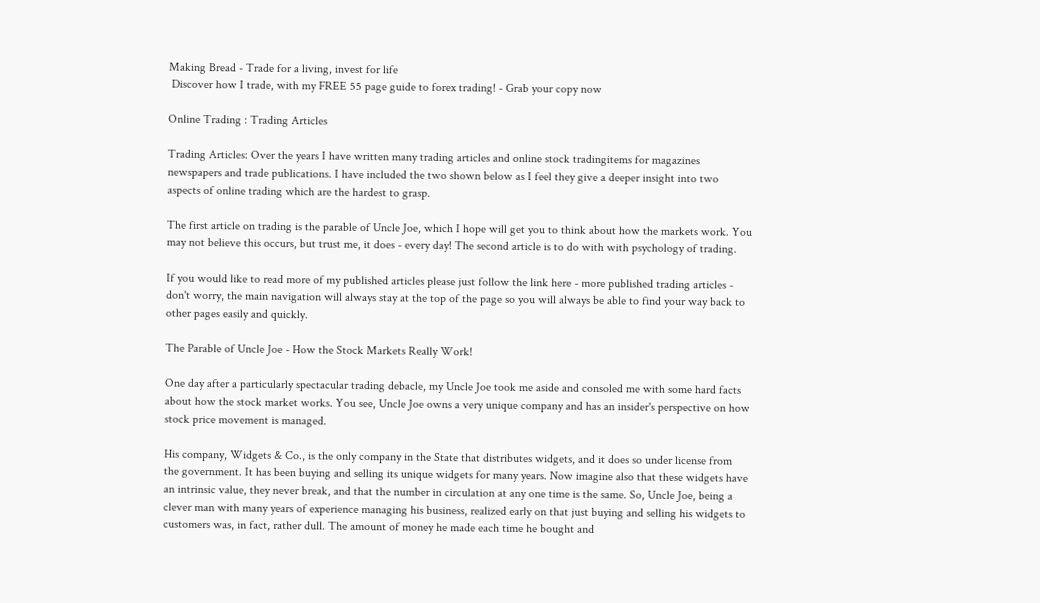Making Bread - Trade for a living, invest for life
 Discover how I trade, with my FREE 55 page guide to forex trading! - Grab your copy now

Online Trading : Trading Articles

Trading Articles: Over the years I have written many trading articles and online stock tradingitems for magazines newspapers and trade publications. I have included the two shown below as I feel they give a deeper insight into two aspects of online trading which are the hardest to grasp.

The first article on trading is the parable of Uncle Joe, which I hope will get you to think about how the markets work. You may not believe this occurs, but trust me, it does - every day! The second article is to do with with psychology of trading.

If you would like to read more of my published articles please just follow the link here - more published trading articles - don't worry, the main navigation will always stay at the top of the page so you will always be able to find your way back to other pages easily and quickly.

The Parable of Uncle Joe - How the Stock Markets Really Work!

One day after a particularly spectacular trading debacle, my Uncle Joe took me aside and consoled me with some hard facts about how the stock market works. You see, Uncle Joe owns a very unique company and has an insider's perspective on how stock price movement is managed.

His company, Widgets & Co., is the only company in the State that distributes widgets, and it does so under license from the government. It has been buying and selling its unique widgets for many years. Now imagine also that these widgets have an intrinsic value, they never break, and that the number in circulation at any one time is the same. So, Uncle Joe, being a clever man with many years of experience managing his business, realized early on that just buying and selling his widgets to customers was, in fact, rather dull. The amount of money he made each time he bought and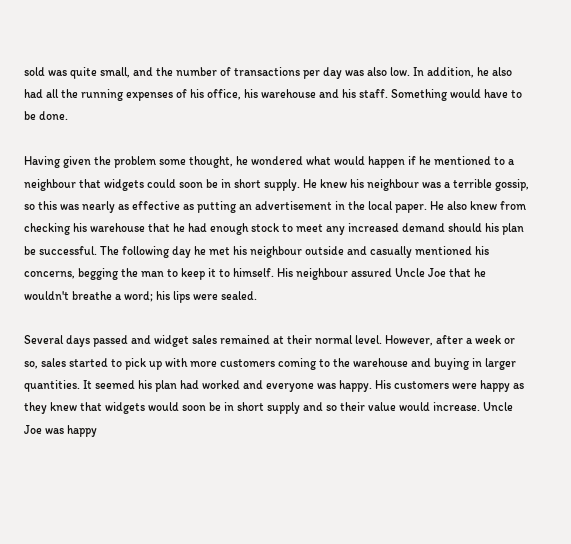sold was quite small, and the number of transactions per day was also low. In addition, he also had all the running expenses of his office, his warehouse and his staff. Something would have to be done.

Having given the problem some thought, he wondered what would happen if he mentioned to a neighbour that widgets could soon be in short supply. He knew his neighbour was a terrible gossip, so this was nearly as effective as putting an advertisement in the local paper. He also knew from checking his warehouse that he had enough stock to meet any increased demand should his plan be successful. The following day he met his neighbour outside and casually mentioned his concerns, begging the man to keep it to himself. His neighbour assured Uncle Joe that he wouldn't breathe a word; his lips were sealed.

Several days passed and widget sales remained at their normal level. However, after a week or so, sales started to pick up with more customers coming to the warehouse and buying in larger quantities. It seemed his plan had worked and everyone was happy. His customers were happy as they knew that widgets would soon be in short supply and so their value would increase. Uncle Joe was happy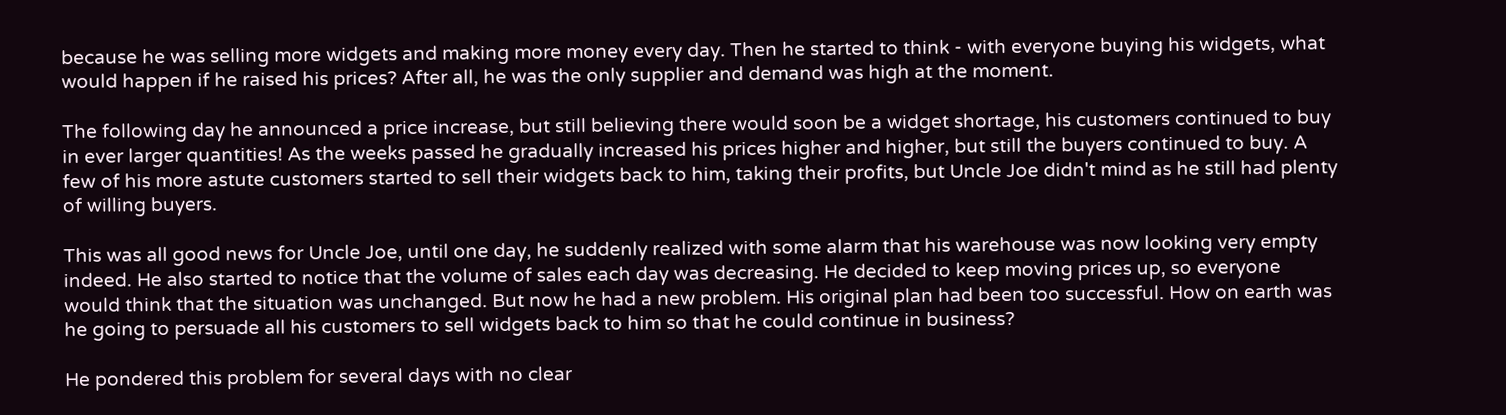because he was selling more widgets and making more money every day. Then he started to think - with everyone buying his widgets, what would happen if he raised his prices? After all, he was the only supplier and demand was high at the moment.

The following day he announced a price increase, but still believing there would soon be a widget shortage, his customers continued to buy in ever larger quantities! As the weeks passed he gradually increased his prices higher and higher, but still the buyers continued to buy. A few of his more astute customers started to sell their widgets back to him, taking their profits, but Uncle Joe didn't mind as he still had plenty of willing buyers.

This was all good news for Uncle Joe, until one day, he suddenly realized with some alarm that his warehouse was now looking very empty indeed. He also started to notice that the volume of sales each day was decreasing. He decided to keep moving prices up, so everyone would think that the situation was unchanged. But now he had a new problem. His original plan had been too successful. How on earth was he going to persuade all his customers to sell widgets back to him so that he could continue in business?

He pondered this problem for several days with no clear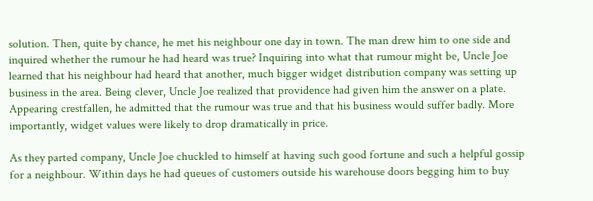solution. Then, quite by chance, he met his neighbour one day in town. The man drew him to one side and inquired whether the rumour he had heard was true? Inquiring into what that rumour might be, Uncle Joe learned that his neighbour had heard that another, much bigger widget distribution company was setting up business in the area. Being clever, Uncle Joe realized that providence had given him the answer on a plate. Appearing crestfallen, he admitted that the rumour was true and that his business would suffer badly. More importantly, widget values were likely to drop dramatically in price.

As they parted company, Uncle Joe chuckled to himself at having such good fortune and such a helpful gossip for a neighbour. Within days he had queues of customers outside his warehouse doors begging him to buy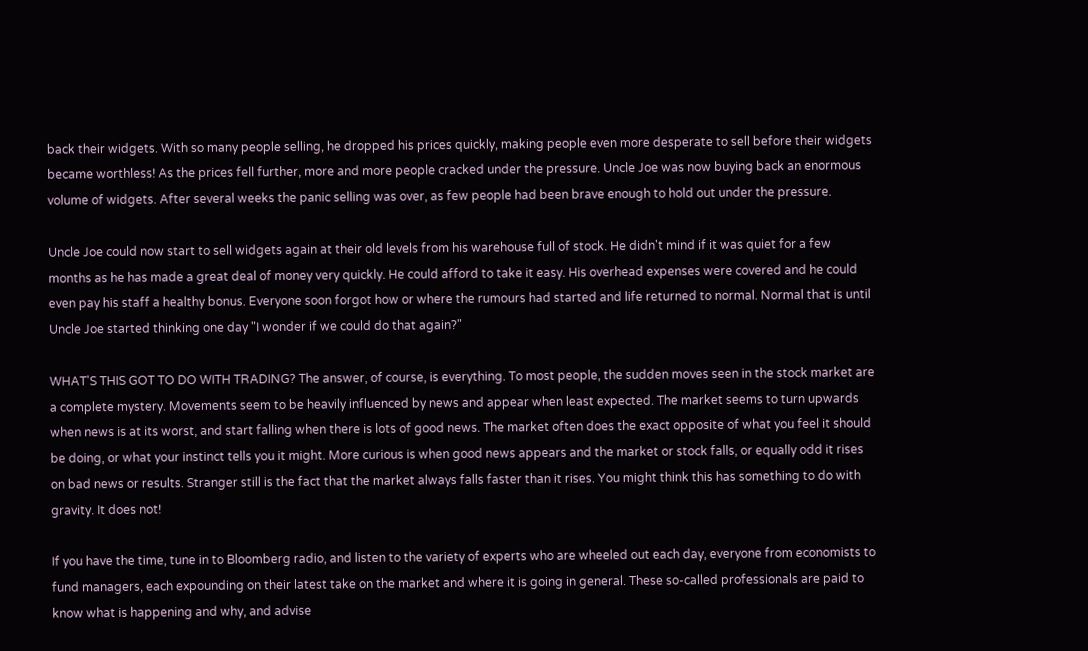back their widgets. With so many people selling, he dropped his prices quickly, making people even more desperate to sell before their widgets became worthless! As the prices fell further, more and more people cracked under the pressure. Uncle Joe was now buying back an enormous volume of widgets. After several weeks the panic selling was over, as few people had been brave enough to hold out under the pressure.

Uncle Joe could now start to sell widgets again at their old levels from his warehouse full of stock. He didn't mind if it was quiet for a few months as he has made a great deal of money very quickly. He could afford to take it easy. His overhead expenses were covered and he could even pay his staff a healthy bonus. Everyone soon forgot how or where the rumours had started and life returned to normal. Normal that is until Uncle Joe started thinking one day "I wonder if we could do that again?"

WHAT'S THIS GOT TO DO WITH TRADING? The answer, of course, is everything. To most people, the sudden moves seen in the stock market are a complete mystery. Movements seem to be heavily influenced by news and appear when least expected. The market seems to turn upwards when news is at its worst, and start falling when there is lots of good news. The market often does the exact opposite of what you feel it should be doing, or what your instinct tells you it might. More curious is when good news appears and the market or stock falls, or equally odd it rises on bad news or results. Stranger still is the fact that the market always falls faster than it rises. You might think this has something to do with gravity. It does not!

If you have the time, tune in to Bloomberg radio, and listen to the variety of experts who are wheeled out each day, everyone from economists to fund managers, each expounding on their latest take on the market and where it is going in general. These so-called professionals are paid to know what is happening and why, and advise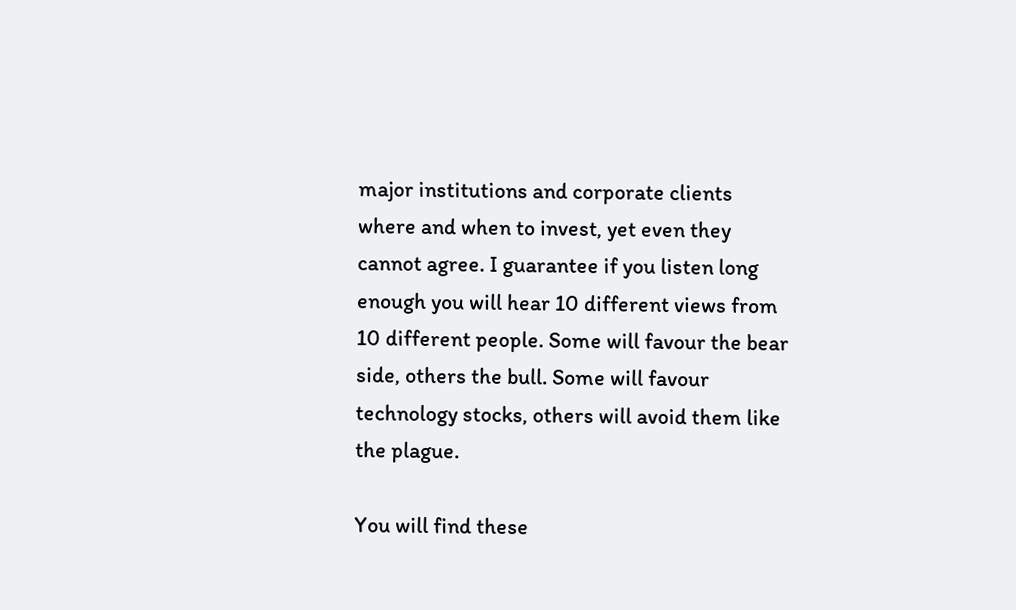major institutions and corporate clients where and when to invest, yet even they cannot agree. I guarantee if you listen long enough you will hear 10 different views from 10 different people. Some will favour the bear side, others the bull. Some will favour technology stocks, others will avoid them like the plague.

You will find these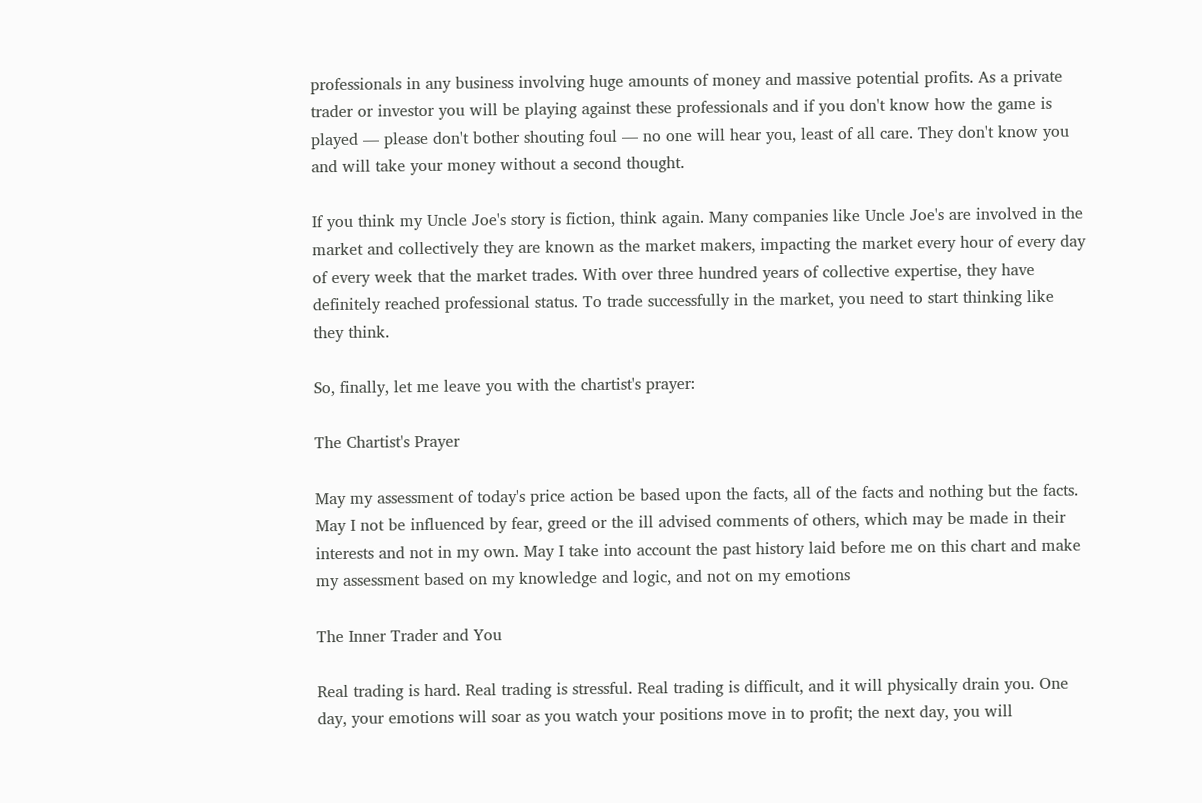professionals in any business involving huge amounts of money and massive potential profits. As a private trader or investor you will be playing against these professionals and if you don't know how the game is played — please don't bother shouting foul — no one will hear you, least of all care. They don't know you and will take your money without a second thought.

If you think my Uncle Joe's story is fiction, think again. Many companies like Uncle Joe's are involved in the market and collectively they are known as the market makers, impacting the market every hour of every day of every week that the market trades. With over three hundred years of collective expertise, they have definitely reached professional status. To trade successfully in the market, you need to start thinking like they think.

So, finally, let me leave you with the chartist's prayer:

The Chartist's Prayer

May my assessment of today's price action be based upon the facts, all of the facts and nothing but the facts. May I not be influenced by fear, greed or the ill advised comments of others, which may be made in their interests and not in my own. May I take into account the past history laid before me on this chart and make my assessment based on my knowledge and logic, and not on my emotions

The Inner Trader and You

Real trading is hard. Real trading is stressful. Real trading is difficult, and it will physically drain you. One day, your emotions will soar as you watch your positions move in to profit; the next day, you will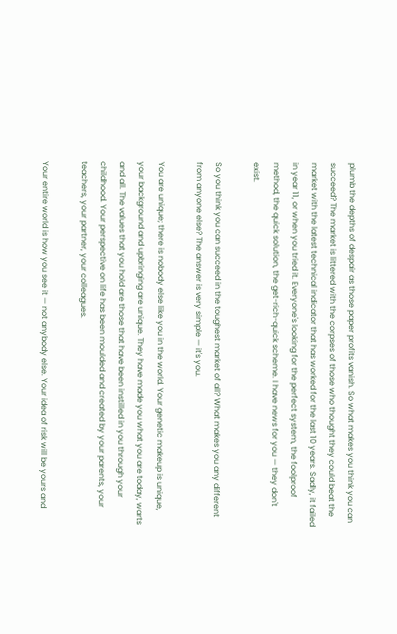plumb the depths of despair as those paper profits vanish. So what makes you think you can succeed? The market is littered with the corpses of those who thought they could beat the market with the latest technical indicator that has worked for the last 10 years. Sadly, it failed in year 11, or when you tried it. Everyone's looking for the perfect system, the foolproof method, the quick solution, the get-rich-quick scheme. I have news for you — they don't exist.

So you think you can succeed in the toughest market of all? What makes you any different from anyone else? The answer is very simple — it's you.

You are unique; there is nobody else like you in the world. Your genetic makeup is unique, your background and upbringing are unique. They have made you what you are today, warts and all. The values that you hold are those that have been instilled in you through your childhood. Your perspective on life has been moulded and created by your parents, your teachers, your partner, your colleagues.

Your entire world is how you see it — not anybody else. Your idea of risk will be yours and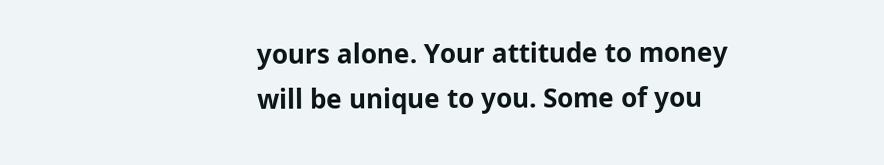yours alone. Your attitude to money will be unique to you. Some of you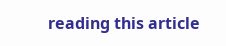reading this article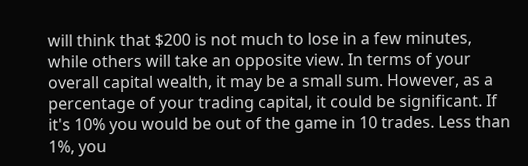will think that $200 is not much to lose in a few minutes, while others will take an opposite view. In terms of your overall capital wealth, it may be a small sum. However, as a percentage of your trading capital, it could be significant. If it's 10% you would be out of the game in 10 trades. Less than 1%, you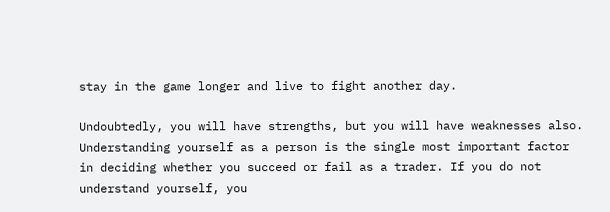stay in the game longer and live to fight another day.

Undoubtedly, you will have strengths, but you will have weaknesses also. Understanding yourself as a person is the single most important factor in deciding whether you succeed or fail as a trader. If you do not understand yourself, you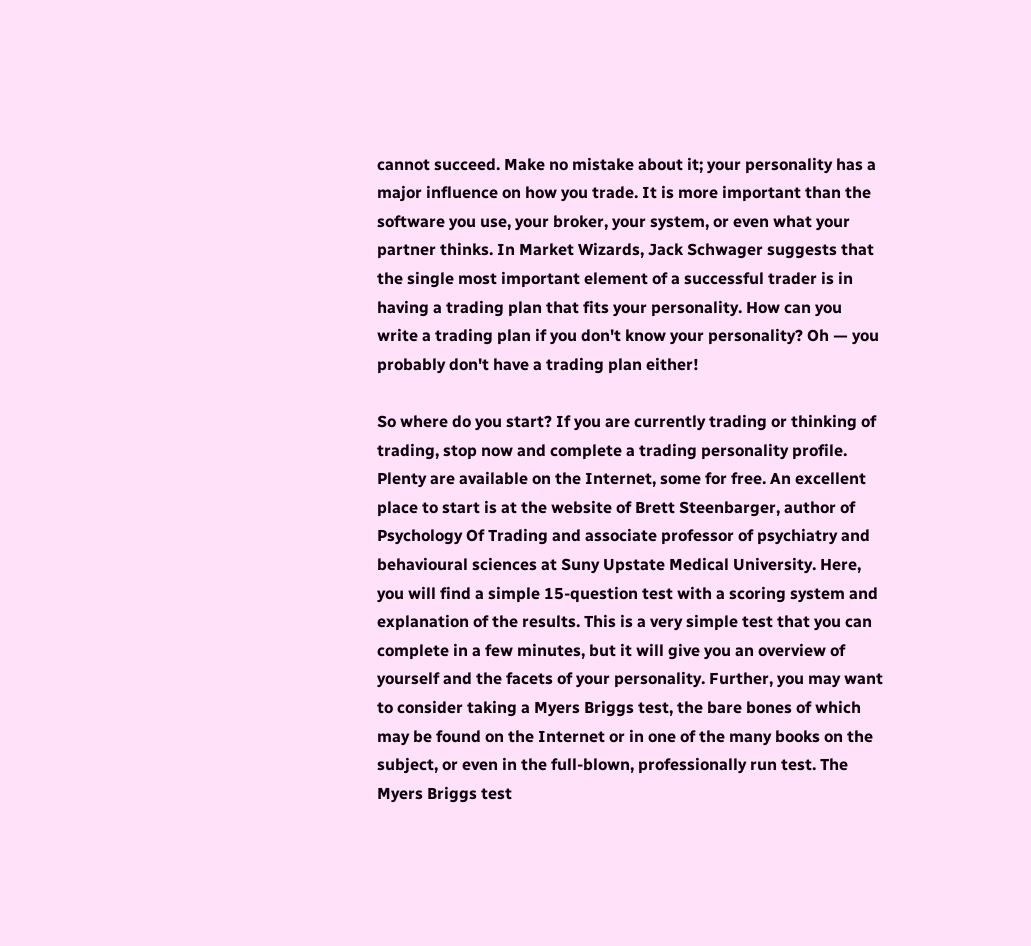cannot succeed. Make no mistake about it; your personality has a major influence on how you trade. It is more important than the software you use, your broker, your system, or even what your partner thinks. In Market Wizards, Jack Schwager suggests that the single most important element of a successful trader is in having a trading plan that fits your personality. How can you write a trading plan if you don't know your personality? Oh — you probably don't have a trading plan either!

So where do you start? If you are currently trading or thinking of trading, stop now and complete a trading personality profile. Plenty are available on the Internet, some for free. An excellent place to start is at the website of Brett Steenbarger, author of Psychology Of Trading and associate professor of psychiatry and behavioural sciences at Suny Upstate Medical University. Here, you will find a simple 15-question test with a scoring system and explanation of the results. This is a very simple test that you can complete in a few minutes, but it will give you an overview of yourself and the facets of your personality. Further, you may want to consider taking a Myers Briggs test, the bare bones of which may be found on the Internet or in one of the many books on the subject, or even in the full-blown, professionally run test. The Myers Briggs test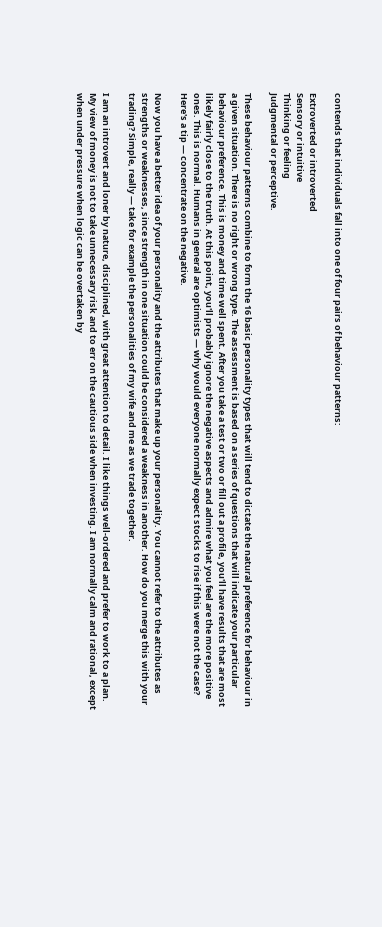contends that individuals fall into one of four pairs of behaviour patterns:

Extroverted or introverted
Sensory or intuitive
Thinking or feeling
Judgmental or perceptive.

These behaviour patterns combine to form the 16 basic personality types that will tend to dictate the natural preference for behaviour in a given situation. There is no right or wrong type. The assessment is based on a series of questions that will indicate your particular behaviour preference. This is money and time well spent. After you take a test or two or fill out a profile, you'll have results that are most likely fairly close to the truth. At this point, you'll probably ignore the negative aspects and admire what you feel are the more positive ones. This is normal. Humans in general are optimists — why would everyone normally expect stocks to rise if this were not the case? Here's a tip — concentrate on the negative.

Now you have a better idea of your personality and the attributes that make up your personality. You cannot refer to the attributes as strengths or weaknesses, since strength in one situation could be considered a weakness in another. How do you merge this with your trading? Simple, really — take for example the personalities of my wife and me as we trade together.

I am an introvert and loner by nature, disciplined, with great attention to detail. I like things well-ordered and prefer to work to a plan. My view of money is not to take unnecessary risk and to err on the cautious side when investing. I am normally calm and rational, except when under pressure when logic can be overtaken by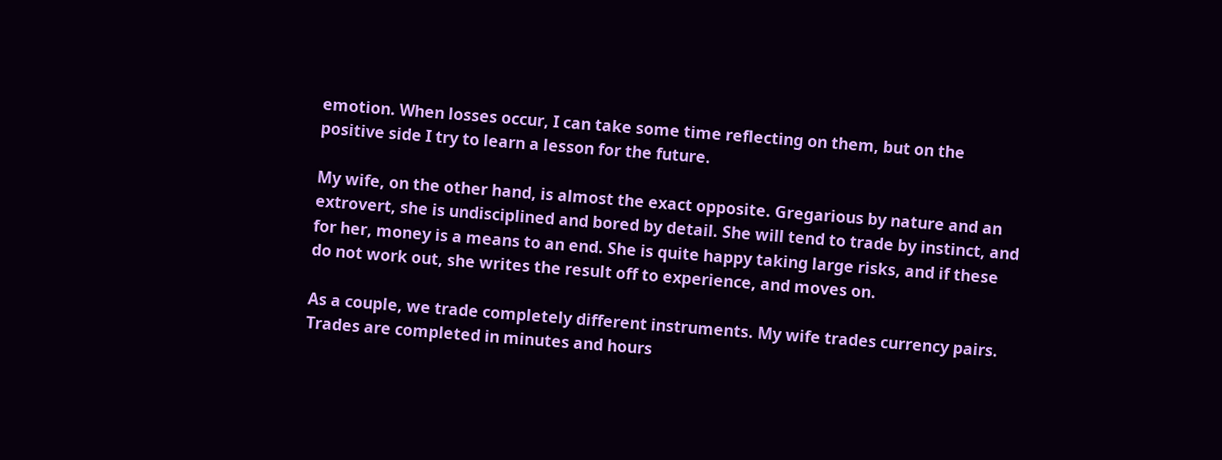emotion. When losses occur, I can take some time reflecting on them, but on the positive side I try to learn a lesson for the future.

My wife, on the other hand, is almost the exact opposite. Gregarious by nature and an extrovert, she is undisciplined and bored by detail. She will tend to trade by instinct, and for her, money is a means to an end. She is quite happy taking large risks, and if these do not work out, she writes the result off to experience, and moves on.

As a couple, we trade completely different instruments. My wife trades currency pairs. Trades are completed in minutes and hours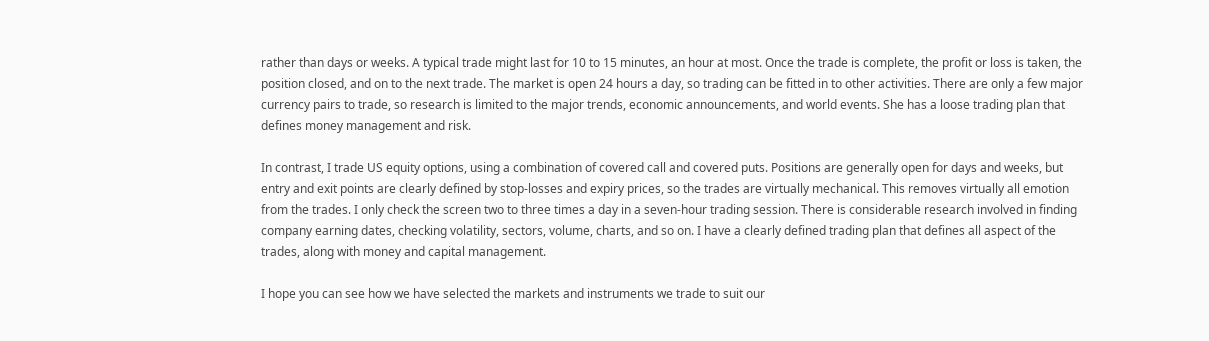rather than days or weeks. A typical trade might last for 10 to 15 minutes, an hour at most. Once the trade is complete, the profit or loss is taken, the position closed, and on to the next trade. The market is open 24 hours a day, so trading can be fitted in to other activities. There are only a few major currency pairs to trade, so research is limited to the major trends, economic announcements, and world events. She has a loose trading plan that defines money management and risk.

In contrast, I trade US equity options, using a combination of covered call and covered puts. Positions are generally open for days and weeks, but entry and exit points are clearly defined by stop-losses and expiry prices, so the trades are virtually mechanical. This removes virtually all emotion from the trades. I only check the screen two to three times a day in a seven-hour trading session. There is considerable research involved in finding company earning dates, checking volatility, sectors, volume, charts, and so on. I have a clearly defined trading plan that defines all aspect of the trades, along with money and capital management.

I hope you can see how we have selected the markets and instruments we trade to suit our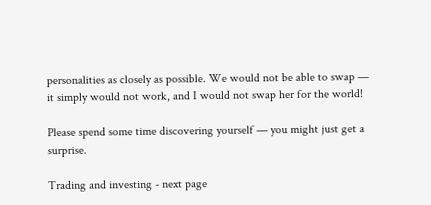personalities as closely as possible. We would not be able to swap — it simply would not work, and I would not swap her for the world!

Please spend some time discovering yourself — you might just get a surprise.

Trading and investing - next page